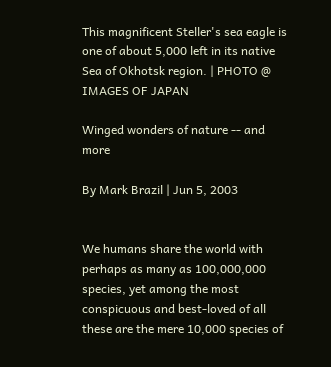This magnificent Steller's sea eagle is one of about 5,000 left in its native Sea of Okhotsk region. | PHOTO @ IMAGES OF JAPAN

Winged wonders of nature -- and more

By Mark Brazil | Jun 5, 2003


We humans share the world with perhaps as many as 100,000,000 species, yet among the most conspicuous and best-loved of all these are the mere 10,000 species of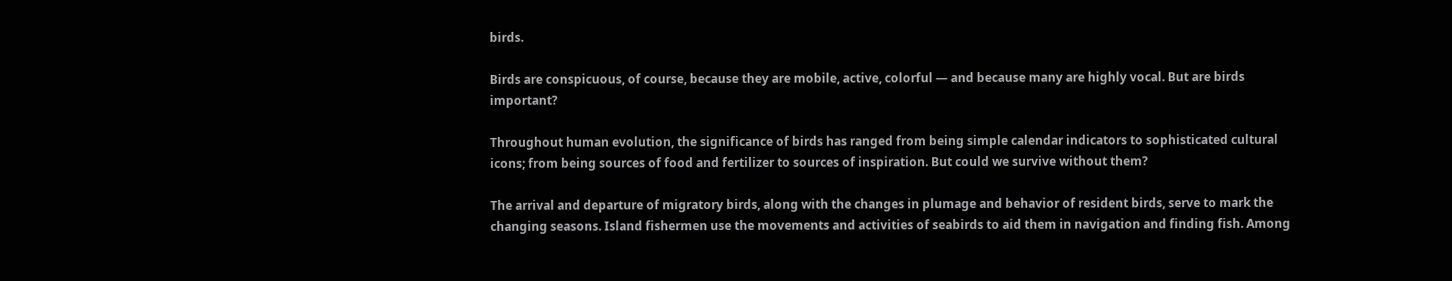birds.

Birds are conspicuous, of course, because they are mobile, active, colorful — and because many are highly vocal. But are birds important?

Throughout human evolution, the significance of birds has ranged from being simple calendar indicators to sophisticated cultural icons; from being sources of food and fertilizer to sources of inspiration. But could we survive without them?

The arrival and departure of migratory birds, along with the changes in plumage and behavior of resident birds, serve to mark the changing seasons. Island fishermen use the movements and activities of seabirds to aid them in navigation and finding fish. Among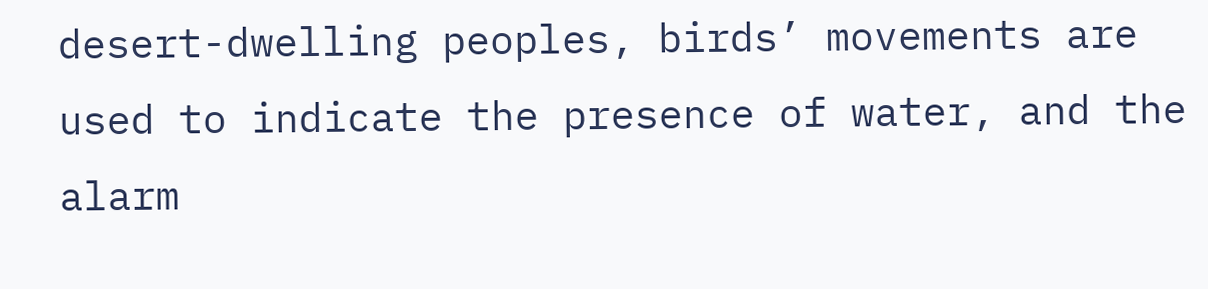desert-dwelling peoples, birds’ movements are used to indicate the presence of water, and the alarm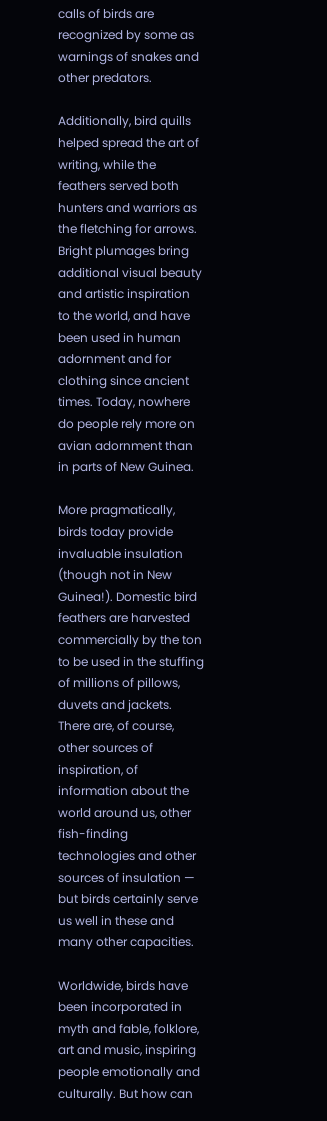calls of birds are recognized by some as warnings of snakes and other predators.

Additionally, bird quills helped spread the art of writing, while the feathers served both hunters and warriors as the fletching for arrows. Bright plumages bring additional visual beauty and artistic inspiration to the world, and have been used in human adornment and for clothing since ancient times. Today, nowhere do people rely more on avian adornment than in parts of New Guinea.

More pragmatically, birds today provide invaluable insulation (though not in New Guinea!). Domestic bird feathers are harvested commercially by the ton to be used in the stuffing of millions of pillows, duvets and jackets. There are, of course, other sources of inspiration, of information about the world around us, other fish-finding technologies and other sources of insulation — but birds certainly serve us well in these and many other capacities.

Worldwide, birds have been incorporated in myth and fable, folklore, art and music, inspiring people emotionally and culturally. But how can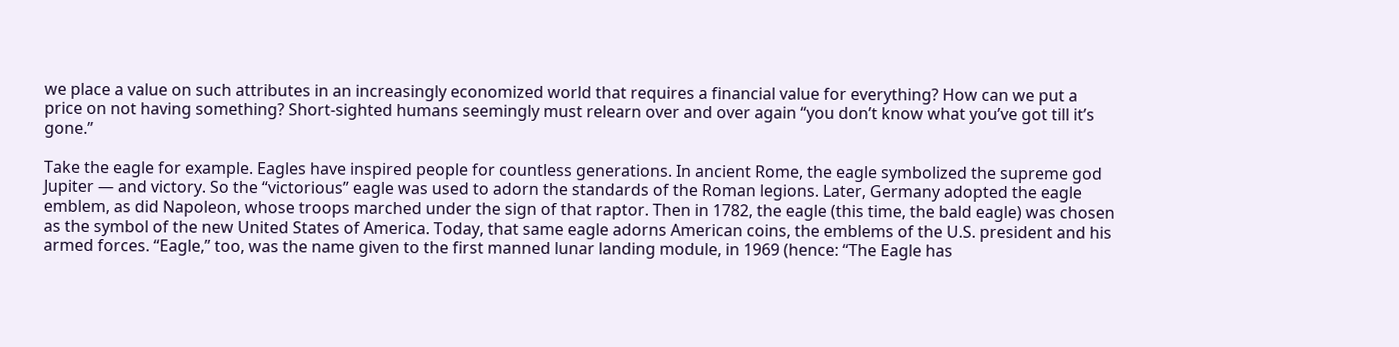we place a value on such attributes in an increasingly economized world that requires a financial value for everything? How can we put a price on not having something? Short-sighted humans seemingly must relearn over and over again “you don’t know what you’ve got till it’s gone.”

Take the eagle for example. Eagles have inspired people for countless generations. In ancient Rome, the eagle symbolized the supreme god Jupiter — and victory. So the “victorious” eagle was used to adorn the standards of the Roman legions. Later, Germany adopted the eagle emblem, as did Napoleon, whose troops marched under the sign of that raptor. Then in 1782, the eagle (this time, the bald eagle) was chosen as the symbol of the new United States of America. Today, that same eagle adorns American coins, the emblems of the U.S. president and his armed forces. “Eagle,” too, was the name given to the first manned lunar landing module, in 1969 (hence: “The Eagle has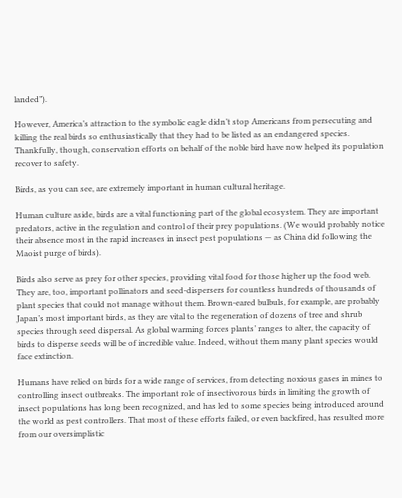landed”).

However, America’s attraction to the symbolic eagle didn’t stop Americans from persecuting and killing the real birds so enthusiastically that they had to be listed as an endangered species. Thankfully, though, conservation efforts on behalf of the noble bird have now helped its population recover to safety.

Birds, as you can see, are extremely important in human cultural heritage.

Human culture aside, birds are a vital functioning part of the global ecosystem. They are important predators, active in the regulation and control of their prey populations. (We would probably notice their absence most in the rapid increases in insect pest populations — as China did following the Maoist purge of birds).

Birds also serve as prey for other species, providing vital food for those higher up the food web. They are, too, important pollinators and seed-dispersers for countless hundreds of thousands of plant species that could not manage without them. Brown-eared bulbuls, for example, are probably Japan’s most important birds, as they are vital to the regeneration of dozens of tree and shrub species through seed dispersal. As global warming forces plants’ ranges to alter, the capacity of birds to disperse seeds will be of incredible value. Indeed, without them many plant species would face extinction.

Humans have relied on birds for a wide range of services, from detecting noxious gases in mines to controlling insect outbreaks. The important role of insectivorous birds in limiting the growth of insect populations has long been recognized, and has led to some species being introduced around the world as pest controllers. That most of these efforts failed, or even backfired, has resulted more from our oversimplistic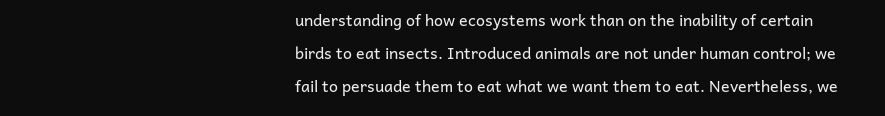understanding of how ecosystems work than on the inability of certain birds to eat insects. Introduced animals are not under human control; we fail to persuade them to eat what we want them to eat. Nevertheless, we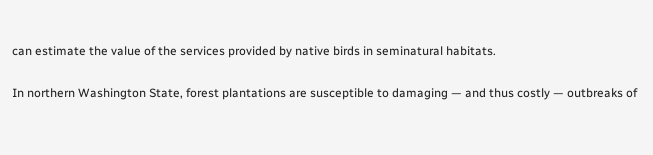can estimate the value of the services provided by native birds in seminatural habitats.

In northern Washington State, forest plantations are susceptible to damaging — and thus costly — outbreaks of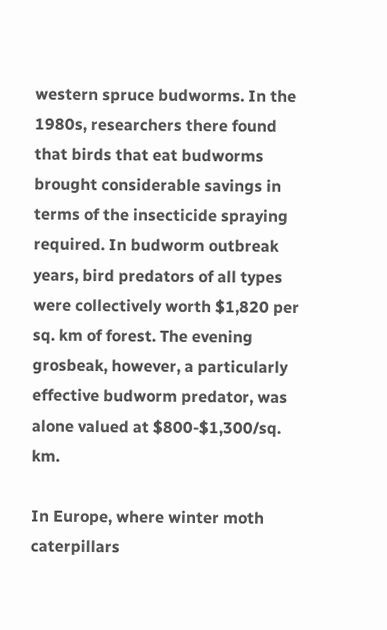western spruce budworms. In the 1980s, researchers there found that birds that eat budworms brought considerable savings in terms of the insecticide spraying required. In budworm outbreak years, bird predators of all types were collectively worth $1,820 per sq. km of forest. The evening grosbeak, however, a particularly effective budworm predator, was alone valued at $800-$1,300/sq. km.

In Europe, where winter moth caterpillars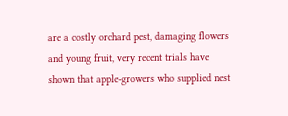are a costly orchard pest, damaging flowers and young fruit, very recent trials have shown that apple-growers who supplied nest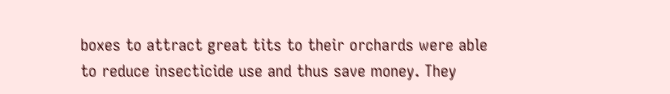boxes to attract great tits to their orchards were able to reduce insecticide use and thus save money. They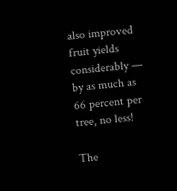also improved fruit yields considerably — by as much as 66 percent per tree, no less!

The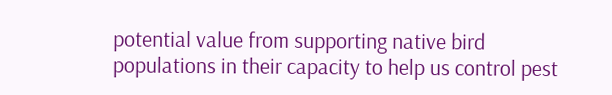potential value from supporting native bird populations in their capacity to help us control pest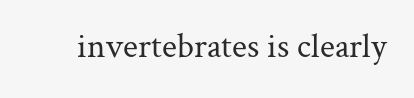invertebrates is clearly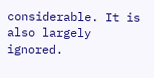considerable. It is also largely ignored.